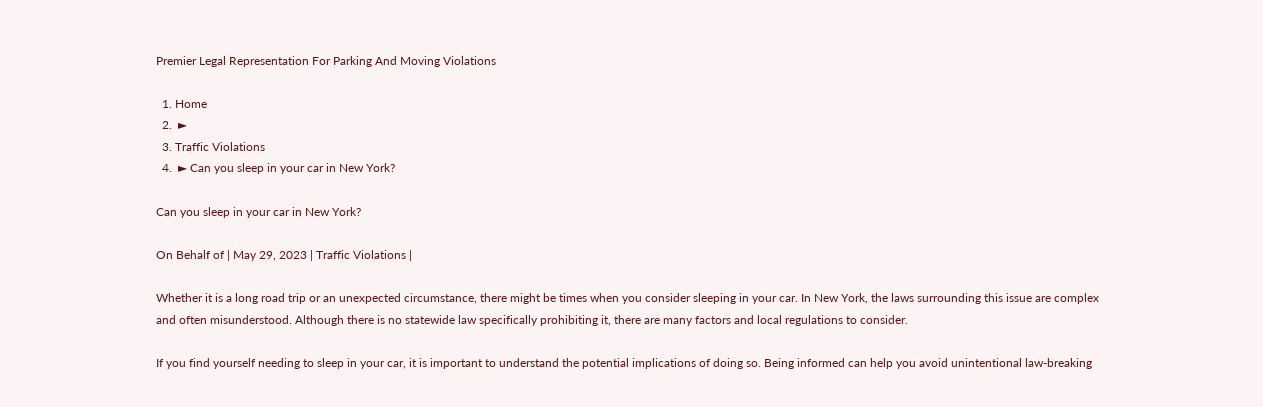Premier Legal Representation For Parking And Moving Violations

  1. Home
  2.  ►
  3. Traffic Violations
  4.  ► Can you sleep in your car in New York?

Can you sleep in your car in New York?

On Behalf of | May 29, 2023 | Traffic Violations |

Whether it is a long road trip or an unexpected circumstance, there might be times when you consider sleeping in your car. In New York, the laws surrounding this issue are complex and often misunderstood. Although there is no statewide law specifically prohibiting it, there are many factors and local regulations to consider.

If you find yourself needing to sleep in your car, it is important to understand the potential implications of doing so. Being informed can help you avoid unintentional law-breaking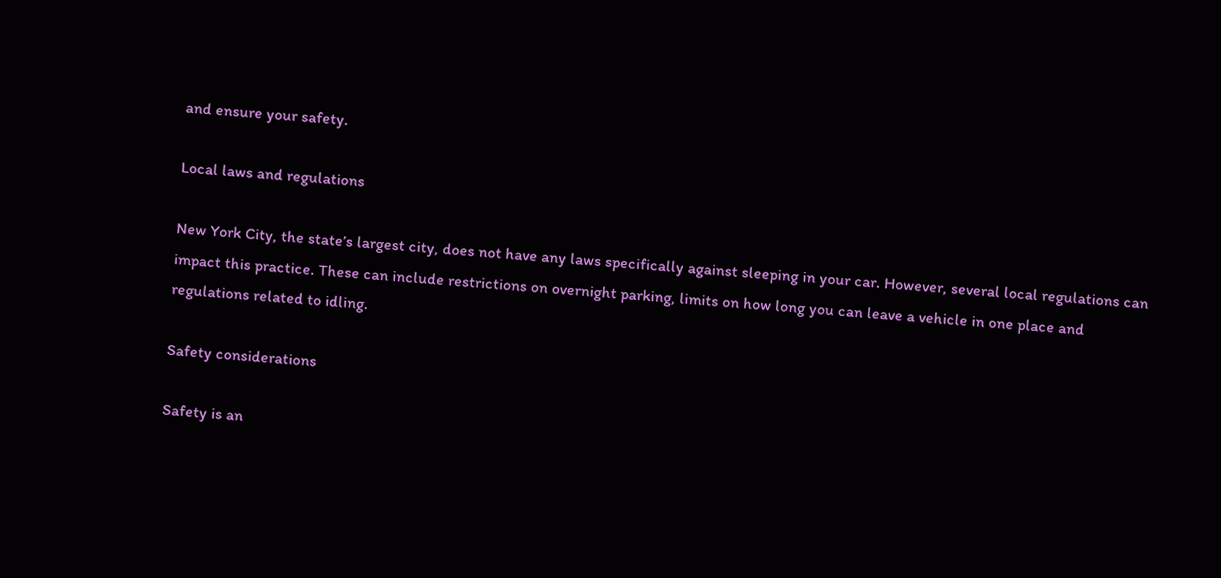and ensure your safety.

Local laws and regulations

New York City, the state’s largest city, does not have any laws specifically against sleeping in your car. However, several local regulations can impact this practice. These can include restrictions on overnight parking, limits on how long you can leave a vehicle in one place and regulations related to idling.

Safety considerations

Safety is an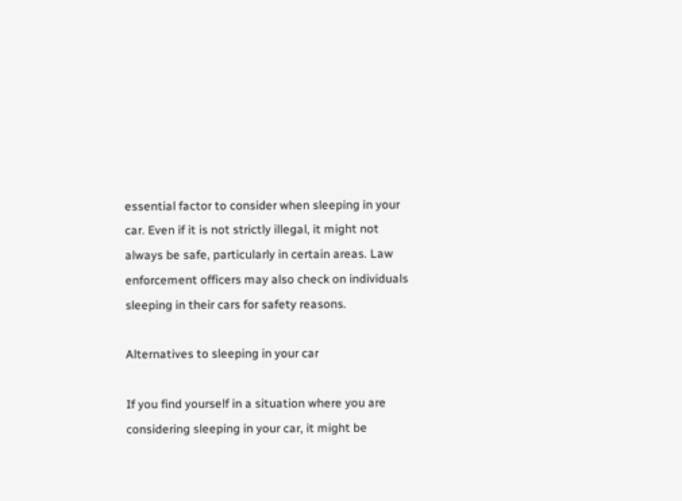essential factor to consider when sleeping in your car. Even if it is not strictly illegal, it might not always be safe, particularly in certain areas. Law enforcement officers may also check on individuals sleeping in their cars for safety reasons.

Alternatives to sleeping in your car

If you find yourself in a situation where you are considering sleeping in your car, it might be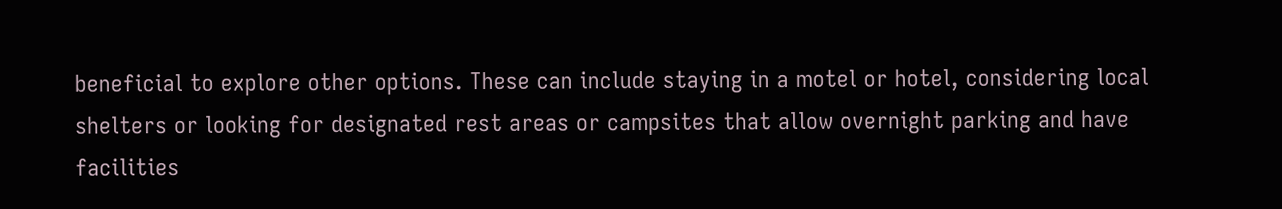beneficial to explore other options. These can include staying in a motel or hotel, considering local shelters or looking for designated rest areas or campsites that allow overnight parking and have facilities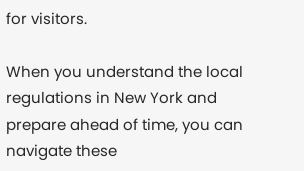for visitors.

When you understand the local regulations in New York and prepare ahead of time, you can navigate these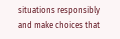situations responsibly and make choices that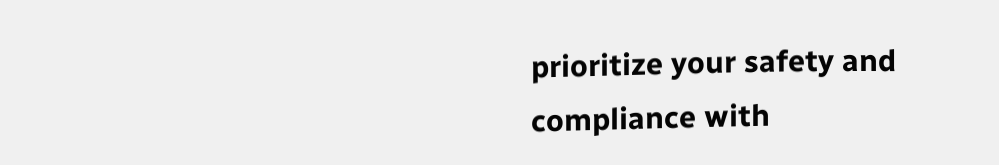prioritize your safety and compliance with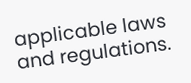applicable laws and regulations.